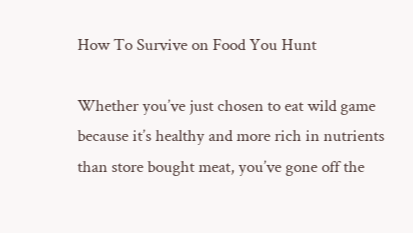How To Survive on Food You Hunt

Whether you’ve just chosen to eat wild game because it’s healthy and more rich in nutrients than store bought meat, you’ve gone off the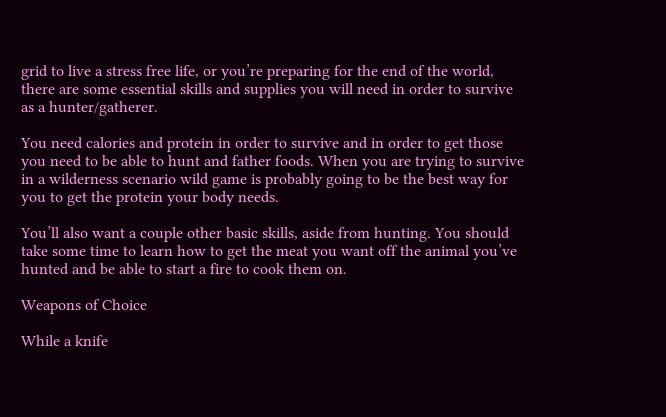grid to live a stress free life, or you’re preparing for the end of the world, there are some essential skills and supplies you will need in order to survive as a hunter/gatherer.

You need calories and protein in order to survive and in order to get those you need to be able to hunt and father foods. When you are trying to survive in a wilderness scenario wild game is probably going to be the best way for you to get the protein your body needs.

You’ll also want a couple other basic skills, aside from hunting. You should take some time to learn how to get the meat you want off the animal you’ve hunted and be able to start a fire to cook them on.

Weapons of Choice

While a knife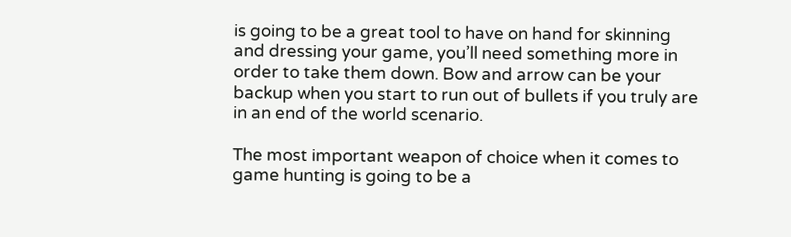is going to be a great tool to have on hand for skinning and dressing your game, you’ll need something more in order to take them down. Bow and arrow can be your backup when you start to run out of bullets if you truly are in an end of the world scenario.

The most important weapon of choice when it comes to game hunting is going to be a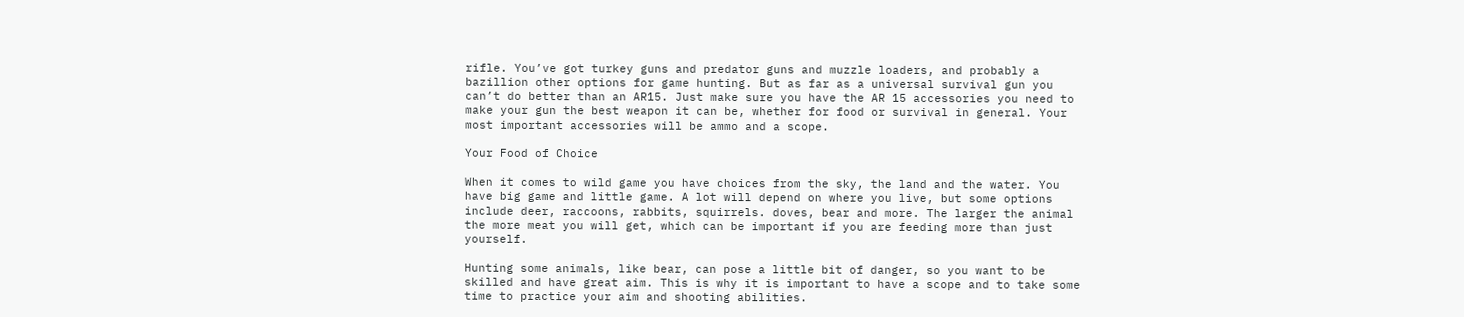rifle. You’ve got turkey guns and predator guns and muzzle loaders, and probably a bazillion other options for game hunting. But as far as a universal survival gun you can’t do better than an AR15. Just make sure you have the AR 15 accessories you need to make your gun the best weapon it can be, whether for food or survival in general. Your most important accessories will be ammo and a scope.

Your Food of Choice

When it comes to wild game you have choices from the sky, the land and the water. You have big game and little game. A lot will depend on where you live, but some options include deer, raccoons, rabbits, squirrels. doves, bear and more. The larger the animal the more meat you will get, which can be important if you are feeding more than just yourself.

Hunting some animals, like bear, can pose a little bit of danger, so you want to be skilled and have great aim. This is why it is important to have a scope and to take some time to practice your aim and shooting abilities.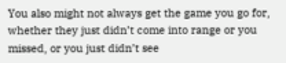You also might not always get the game you go for, whether they just didn’t come into range or you missed, or you just didn’t see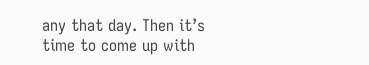any that day. Then it’s time to come up with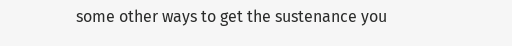some other ways to get the sustenance you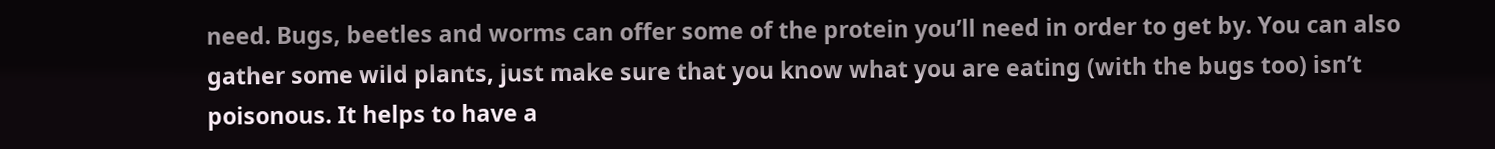need. Bugs, beetles and worms can offer some of the protein you’ll need in order to get by. You can also gather some wild plants, just make sure that you know what you are eating (with the bugs too) isn’t poisonous. It helps to have a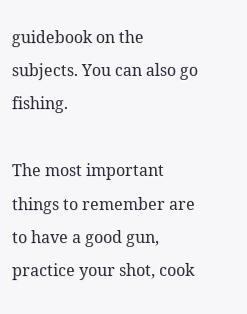guidebook on the subjects. You can also go fishing.

The most important things to remember are to have a good gun, practice your shot, cook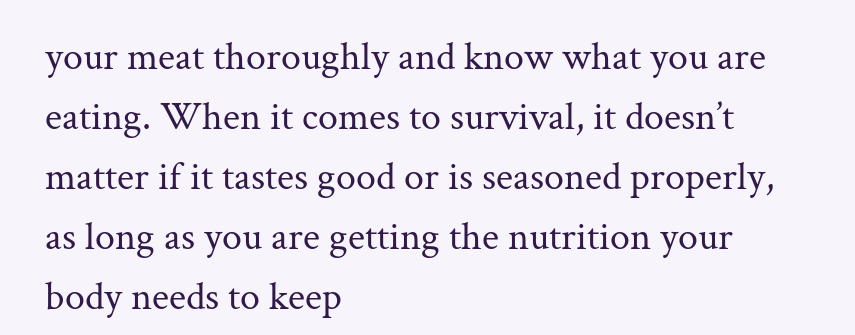your meat thoroughly and know what you are eating. When it comes to survival, it doesn’t matter if it tastes good or is seasoned properly, as long as you are getting the nutrition your body needs to keep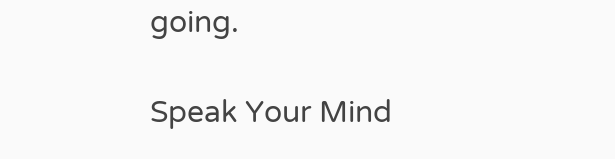going.

Speak Your Mind